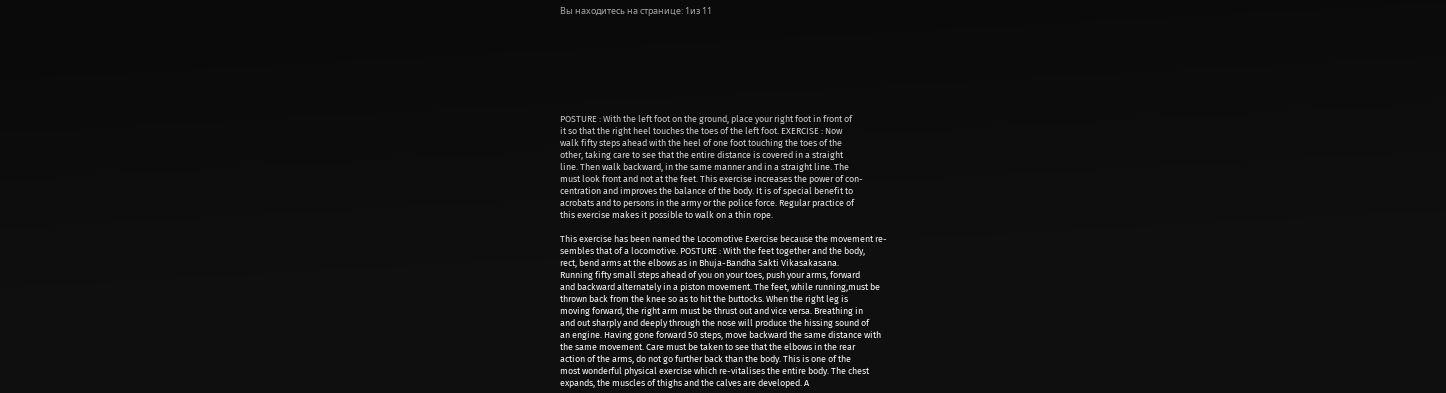Вы находитесь на странице: 1из 11








POSTURE : With the left foot on the ground, place your right foot in front of
it so that the right heel touches the toes of the left foot. EXERCISE : Now
walk fifty steps ahead with the heel of one foot touching the toes of the
other, taking care to see that the entire distance is covered in a straight
line. Then walk backward, in the same manner and in a straight line. The
must look front and not at the feet. This exercise increases the power of con-
centration and improves the balance of the body. It is of special benefit to
acrobats and to persons in the army or the police force. Regular practice of
this exercise makes it possible to walk on a thin rope.

This exercise has been named the Locomotive Exercise because the movement re-
sembles that of a locomotive. POSTURE : With the feet together and the body,
rect, bend arms at the elbows as in Bhuja-Bandha Sakti Vikasakasana.
Running fifty small steps ahead of you on your toes, push your arms, forward
and backward alternately in a piston movement. The feet, while running,must be
thrown back from the knee so as to hit the buttocks. When the right leg is
moving forward, the right arm must be thrust out and vice versa. Breathing in
and out sharply and deeply through the nose will produce the hissing sound of
an engine. Having gone forward 50 steps, move backward the same distance with
the same movement. Care must be taken to see that the elbows in the rear
action of the arms, do not go further back than the body. This is one of the
most wonderful physical exercise which re-vitalises the entire body. The chest
expands, the muscles of thighs and the calves are developed. A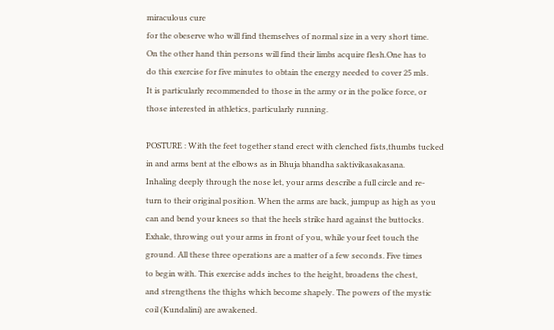miraculous cure
for the obeserve who will find themselves of normal size in a very short time.
On the other hand thin persons will find their limbs acquire flesh.One has to
do this exercise for five minutes to obtain the energy needed to cover 25 mls.
It is particularly recommended to those in the army or in the police force, or
those interested in athletics, particularly running.

POSTURE : With the feet together stand erect with clenched fists,thumbs tucked
in and arms bent at the elbows as in Bhuja bhandha saktivikasakasana.
Inhaling deeply through the nose let, your arms describe a full circle and re-
turn to their original position. When the arms are back, jumpup as high as you
can and bend your knees so that the heels strike hard against the buttocks.
Exhale, throwing out your arms in front of you, while your feet touch the
ground. All these three operations are a matter of a few seconds. Five times
to begin with. This exercise adds inches to the height, broadens the chest,
and strengthens the thighs which become shapely. The powers of the mystic
coil (Kundalini) are awakened.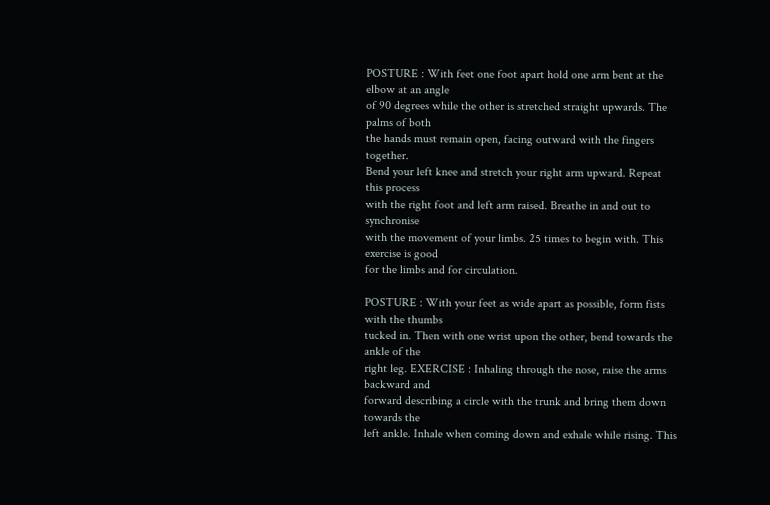POSTURE : With feet one foot apart hold one arm bent at the elbow at an angle
of 90 degrees while the other is stretched straight upwards. The palms of both
the hands must remain open, facing outward with the fingers together.
Bend your left knee and stretch your right arm upward. Repeat this process
with the right foot and left arm raised. Breathe in and out to synchronise
with the movement of your limbs. 25 times to begin with. This exercise is good
for the limbs and for circulation.

POSTURE : With your feet as wide apart as possible, form fists with the thumbs
tucked in. Then with one wrist upon the other, bend towards the ankle of the
right leg. EXERCISE : Inhaling through the nose, raise the arms backward and
forward describing a circle with the trunk and bring them down towards the
left ankle. Inhale when coming down and exhale while rising. This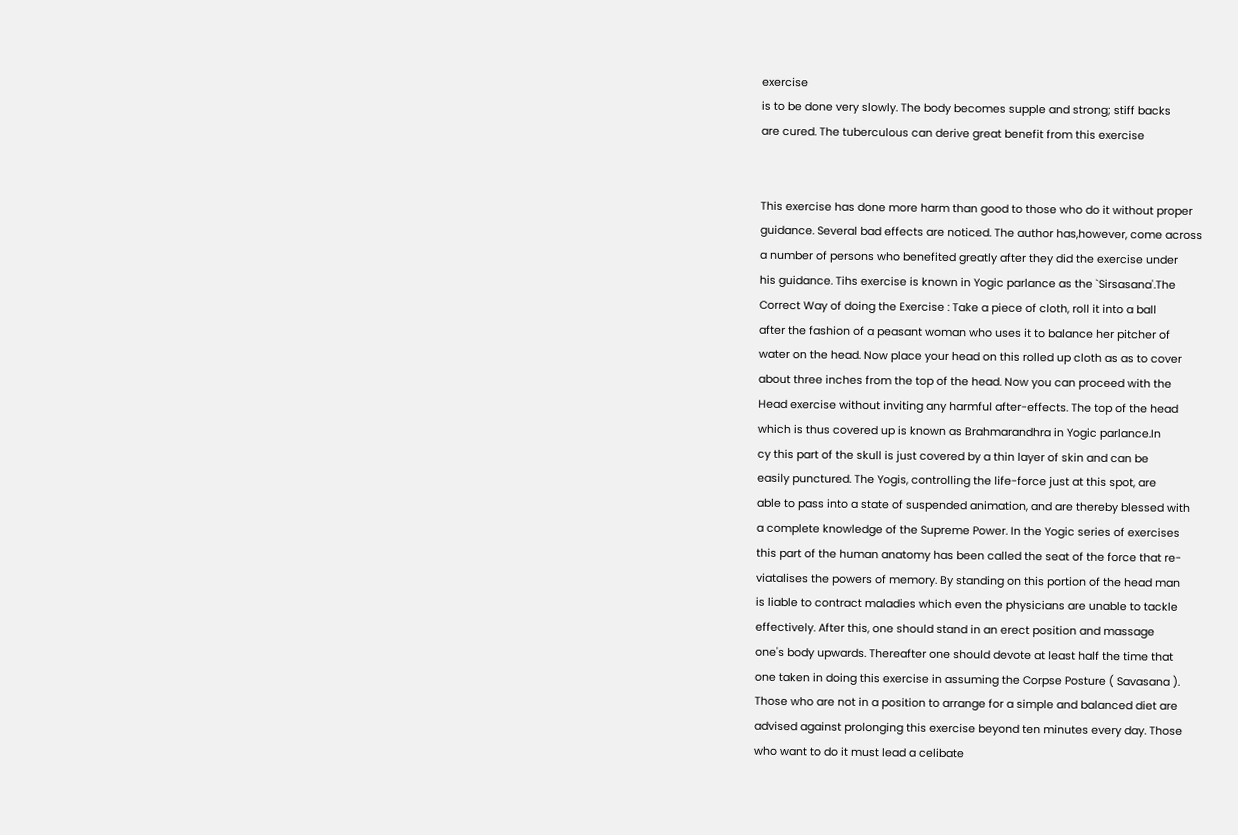exercise
is to be done very slowly. The body becomes supple and strong; stiff backs
are cured. The tuberculous can derive great benefit from this exercise


This exercise has done more harm than good to those who do it without proper
guidance. Several bad effects are noticed. The author has,however, come across
a number of persons who benefited greatly after they did the exercise under
his guidance. Tihs exercise is known in Yogic parlance as the `Sirsasana'.The
Correct Way of doing the Exercise : Take a piece of cloth, roll it into a ball
after the fashion of a peasant woman who uses it to balance her pitcher of
water on the head. Now place your head on this rolled up cloth as as to cover
about three inches from the top of the head. Now you can proceed with the
Head exercise without inviting any harmful after-effects. The top of the head
which is thus covered up is known as Brahmarandhra in Yogic parlance.In
cy this part of the skull is just covered by a thin layer of skin and can be
easily punctured. The Yogis, controlling the life-force just at this spot, are
able to pass into a state of suspended animation, and are thereby blessed with
a complete knowledge of the Supreme Power. In the Yogic series of exercises
this part of the human anatomy has been called the seat of the force that re-
viatalises the powers of memory. By standing on this portion of the head man
is liable to contract maladies which even the physicians are unable to tackle
effectively. After this, one should stand in an erect position and massage
one's body upwards. Thereafter one should devote at least half the time that
one taken in doing this exercise in assuming the Corpse Posture ( Savasana ).
Those who are not in a position to arrange for a simple and balanced diet are
advised against prolonging this exercise beyond ten minutes every day. Those
who want to do it must lead a celibate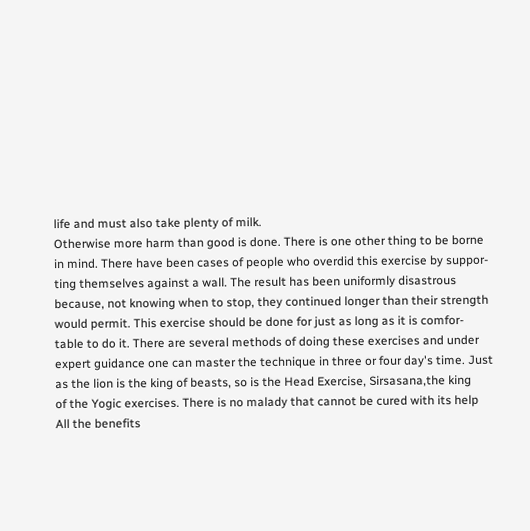life and must also take plenty of milk.
Otherwise more harm than good is done. There is one other thing to be borne
in mind. There have been cases of people who overdid this exercise by suppor-
ting themselves against a wall. The result has been uniformly disastrous
because, not knowing when to stop, they continued longer than their strength
would permit. This exercise should be done for just as long as it is comfor-
table to do it. There are several methods of doing these exercises and under
expert guidance one can master the technique in three or four day's time. Just
as the lion is the king of beasts, so is the Head Exercise, Sirsasana,the king
of the Yogic exercises. There is no malady that cannot be cured with its help
All the benefits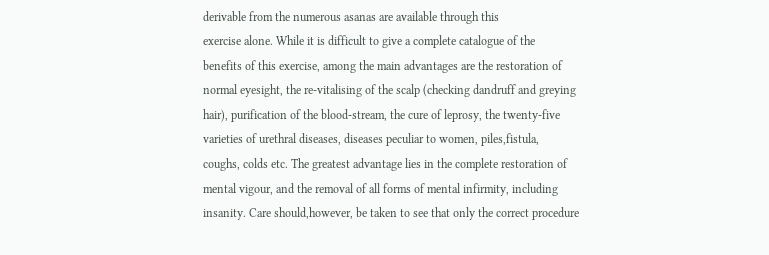derivable from the numerous asanas are available through this
exercise alone. While it is difficult to give a complete catalogue of the
benefits of this exercise, among the main advantages are the restoration of
normal eyesight, the re-vitalising of the scalp (checking dandruff and greying
hair), purification of the blood-stream, the cure of leprosy, the twenty-five
varieties of urethral diseases, diseases peculiar to women, piles,fistula,
coughs, colds etc. The greatest advantage lies in the complete restoration of
mental vigour, and the removal of all forms of mental infirmity, including
insanity. Care should,however, be taken to see that only the correct procedure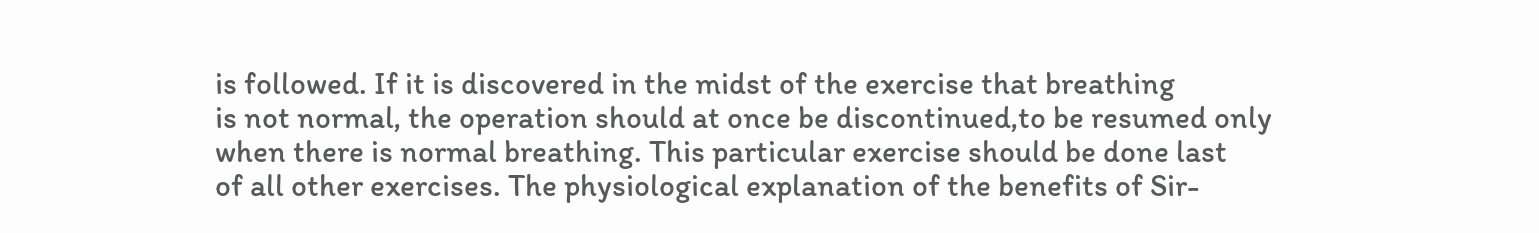is followed. If it is discovered in the midst of the exercise that breathing
is not normal, the operation should at once be discontinued,to be resumed only
when there is normal breathing. This particular exercise should be done last
of all other exercises. The physiological explanation of the benefits of Sir-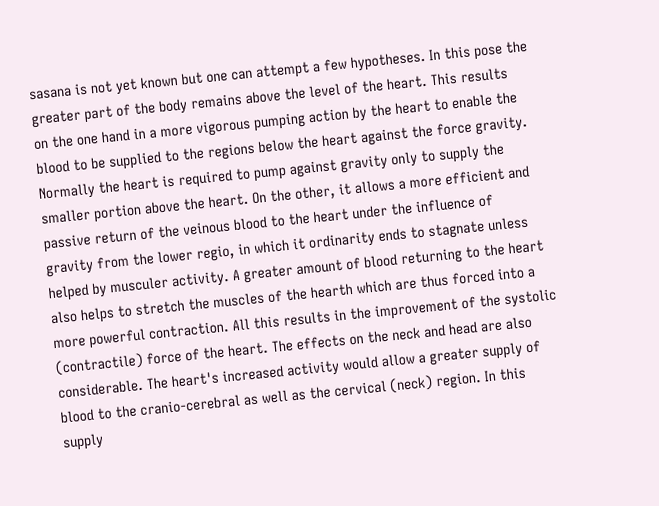sasana is not yet known but one can attempt a few hypotheses. In this pose the
greater part of the body remains above the level of the heart. This results
on the one hand in a more vigorous pumping action by the heart to enable the
blood to be supplied to the regions below the heart against the force gravity.
Normally the heart is required to pump against gravity only to supply the
smaller portion above the heart. On the other, it allows a more efficient and
passive return of the veinous blood to the heart under the influence of
gravity from the lower regio, in which it ordinarity ends to stagnate unless
helped by musculer activity. A greater amount of blood returning to the heart
also helps to stretch the muscles of the hearth which are thus forced into a
more powerful contraction. All this results in the improvement of the systolic
(contractile) force of the heart. The effects on the neck and head are also
considerable. The heart's increased activity would allow a greater supply of
blood to the cranio-cerebral as well as the cervical (neck) region. In this
supply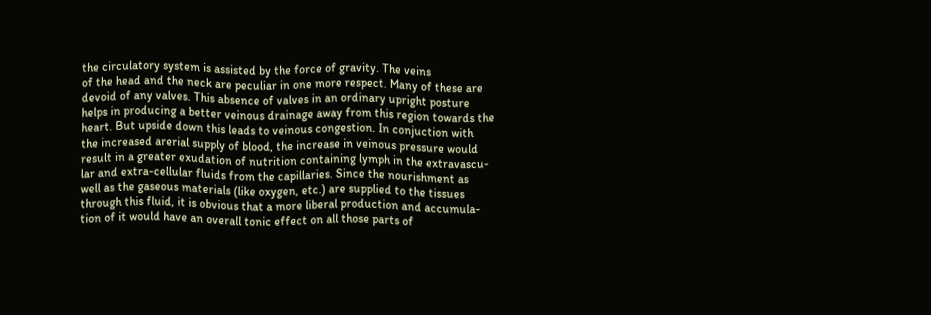the circulatory system is assisted by the force of gravity. The veins
of the head and the neck are peculiar in one more respect. Many of these are
devoid of any valves. This absence of valves in an ordinary upright posture
helps in producing a better veinous drainage away from this region towards the
heart. But upside down this leads to veinous congestion. In conjuction with
the increased arerial supply of blood, the increase in veinous pressure would
result in a greater exudation of nutrition containing lymph in the extravascu-
lar and extra-cellular fluids from the capillaries. Since the nourishment as
well as the gaseous materials (like oxygen, etc.) are supplied to the tissues
through this fluid, it is obvious that a more liberal production and accumula-
tion of it would have an overall tonic effect on all those parts of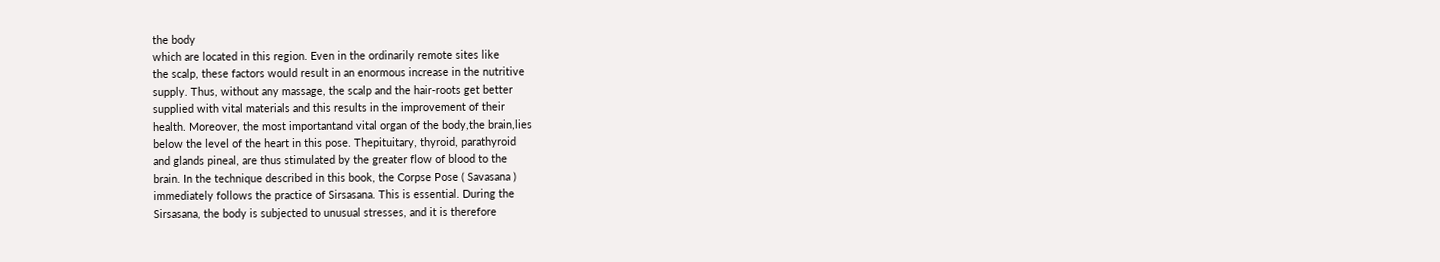the body
which are located in this region. Even in the ordinarily remote sites like
the scalp, these factors would result in an enormous increase in the nutritive
supply. Thus, without any massage, the scalp and the hair-roots get better
supplied with vital materials and this results in the improvement of their
health. Moreover, the most importantand vital organ of the body,the brain,lies
below the level of the heart in this pose. Thepituitary, thyroid, parathyroid
and glands pineal, are thus stimulated by the greater flow of blood to the
brain. In the technique described in this book, the Corpse Pose ( Savasana )
immediately follows the practice of Sirsasana. This is essential. During the
Sirsasana, the body is subjected to unusual stresses, and it is therefore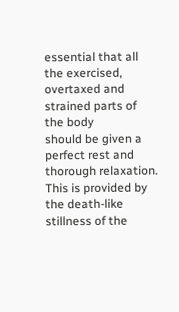essential that all the exercised, overtaxed and strained parts of the body
should be given a perfect rest and thorough relaxation. This is provided by
the death-like stillness of the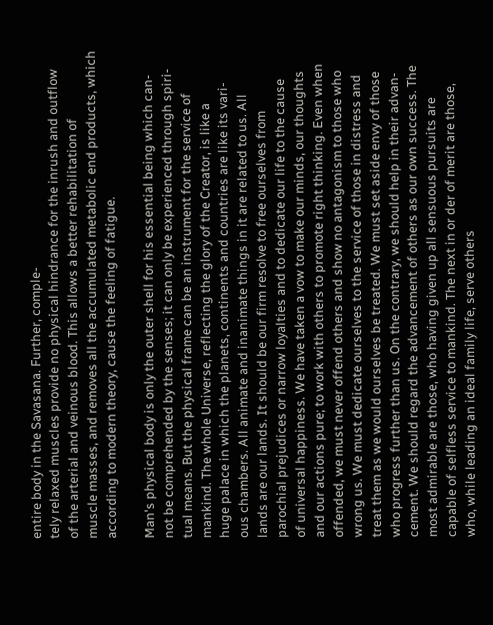entire body in the Savasana. Further, comple-
tely relaxed muscles provide no physical hindrance for the inrush and outflow
of the arterial and veinous blood. This allows a better rehabilitation of
muscle masses, and removes all the accumulated metabolic end products, which
according to modern theory, cause the feeling of fatigue.

Man's physical body is only the outer shell for his essential being which can-
not be comprehended by the senses; it can only be experienced through spiri-
tual means. But the physical frame can be an instrument for the service of
mankind. The whole Universe, reflecting the glory of the Creator, is like a
huge palace in which the planets, continents and countries are like its vari-
ous chambers. All animate and inanimate things in it are related to us. All
lands are our lands. It should be our firm resolve to free ourselves from
parochial prejudices or narrow loyalties and to dedicate our life to the cause
of universal happiness. We have taken a vow to make our minds, our thoughts
and our actions pure; to work with others to promote right thinking. Even when
offended, we must never offend others and show no antagonism to those who
wrong us. We must dedicate ourselves to the service of those in distress and
treat them as we would ourselves be treated. We must set aside envy of those
who progress further than us. On the contrary, we should help in their advan-
cement. We should regard the advancement of others as our own success. The
most admirable are those, who having given up all sensuous pursuits are
capable of selfless service to mankind. The next in or der of merit are those,
who, while leading an ideal family life, serve others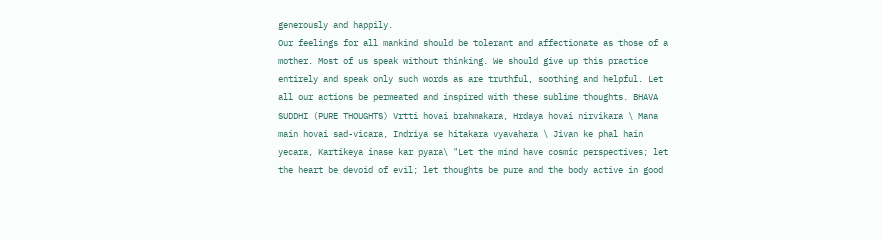generously and happily.
Our feelings for all mankind should be tolerant and affectionate as those of a
mother. Most of us speak without thinking. We should give up this practice
entirely and speak only such words as are truthful, soothing and helpful. Let
all our actions be permeated and inspired with these sublime thoughts. BHAVA
SUDDHI (PURE THOUGHTS) Vrtti hovai brahmakara, Hrdaya hovai nirvikara \ Mana
main hovai sad-vicara, Indriya se hitakara vyavahara \ Jivan ke phal hain
yecara, Kartikeya inase kar pyara\ "Let the mind have cosmic perspectives; let
the heart be devoid of evil; let thoughts be pure and the body active in good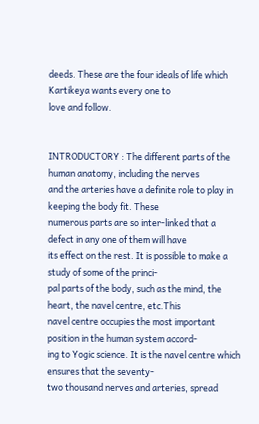deeds. These are the four ideals of life which Kartikeya wants every one to
love and follow.


INTRODUCTORY : The different parts of the human anatomy, including the nerves
and the arteries have a definite role to play in keeping the body fit. These
numerous parts are so inter-linked that a defect in any one of them will have
its effect on the rest. It is possible to make a study of some of the princi-
pal parts of the body, such as the mind, the heart, the navel centre, etc.This
navel centre occupies the most important position in the human system accord-
ing to Yogic science. It is the navel centre which ensures that the seventy-
two thousand nerves and arteries, spread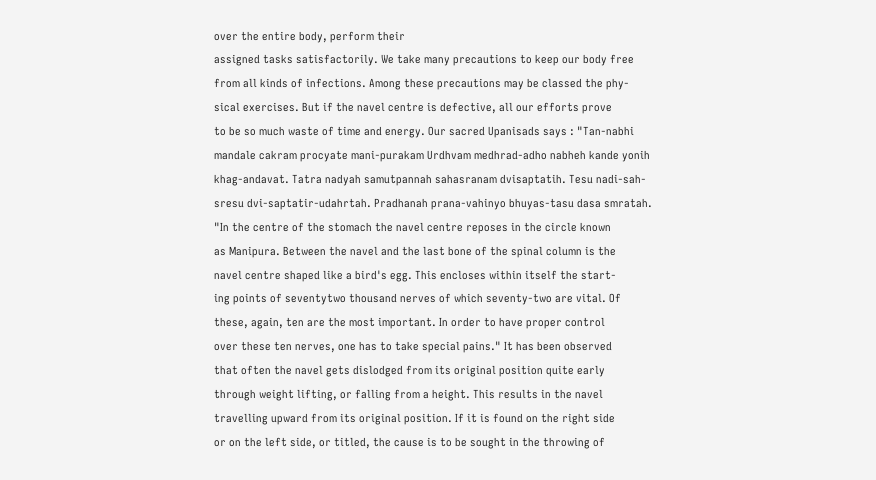over the entire body, perform their
assigned tasks satisfactorily. We take many precautions to keep our body free
from all kinds of infections. Among these precautions may be classed the phy-
sical exercises. But if the navel centre is defective, all our efforts prove
to be so much waste of time and energy. Our sacred Upanisads says : "Tan-nabhi
mandale cakram procyate mani-purakam Urdhvam medhrad-adho nabheh kande yonih
khag-andavat. Tatra nadyah samutpannah sahasranam dvisaptatih. Tesu nadi-sah-
sresu dvi-saptatir-udahrtah. Pradhanah prana-vahinyo bhuyas-tasu dasa smratah.
"In the centre of the stomach the navel centre reposes in the circle known
as Manipura. Between the navel and the last bone of the spinal column is the
navel centre shaped like a bird's egg. This encloses within itself the start-
ing points of seventytwo thousand nerves of which seventy-two are vital. Of
these, again, ten are the most important. In order to have proper control
over these ten nerves, one has to take special pains." It has been observed
that often the navel gets dislodged from its original position quite early
through weight lifting, or falling from a height. This results in the navel
travelling upward from its original position. If it is found on the right side
or on the left side, or titled, the cause is to be sought in the throwing of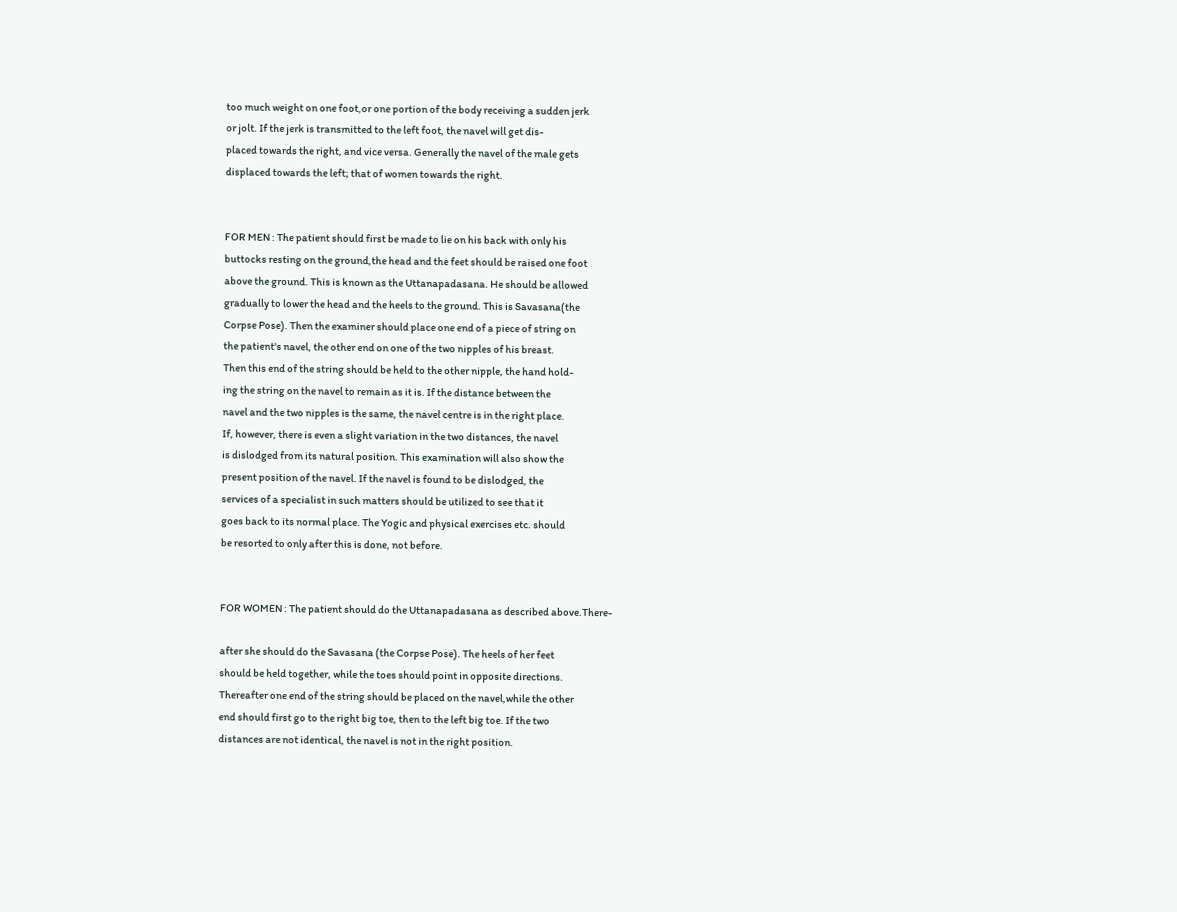too much weight on one foot,or one portion of the body receiving a sudden jerk
or jolt. If the jerk is transmitted to the left foot, the navel will get dis-
placed towards the right, and vice versa. Generally the navel of the male gets
displaced towards the left; that of women towards the right.


FOR MEN : The patient should first be made to lie on his back with only his
buttocks resting on the ground,the head and the feet should be raised one foot
above the ground. This is known as the Uttanapadasana. He should be allowed
gradually to lower the head and the heels to the ground. This is Savasana(the
Corpse Pose). Then the examiner should place one end of a piece of string on
the patient's navel, the other end on one of the two nipples of his breast.
Then this end of the string should be held to the other nipple, the hand hold-
ing the string on the navel to remain as it is. If the distance between the
navel and the two nipples is the same, the navel centre is in the right place.
If, however, there is even a slight variation in the two distances, the navel
is dislodged from its natural position. This examination will also show the
present position of the navel. If the navel is found to be dislodged, the
services of a specialist in such matters should be utilized to see that it
goes back to its normal place. The Yogic and physical exercises etc. should
be resorted to only after this is done, not before.


FOR WOMEN : The patient should do the Uttanapadasana as described above.There-

after she should do the Savasana (the Corpse Pose). The heels of her feet
should be held together, while the toes should point in opposite directions.
Thereafter one end of the string should be placed on the navel,while the other
end should first go to the right big toe, then to the left big toe. If the two
distances are not identical, the navel is not in the right position.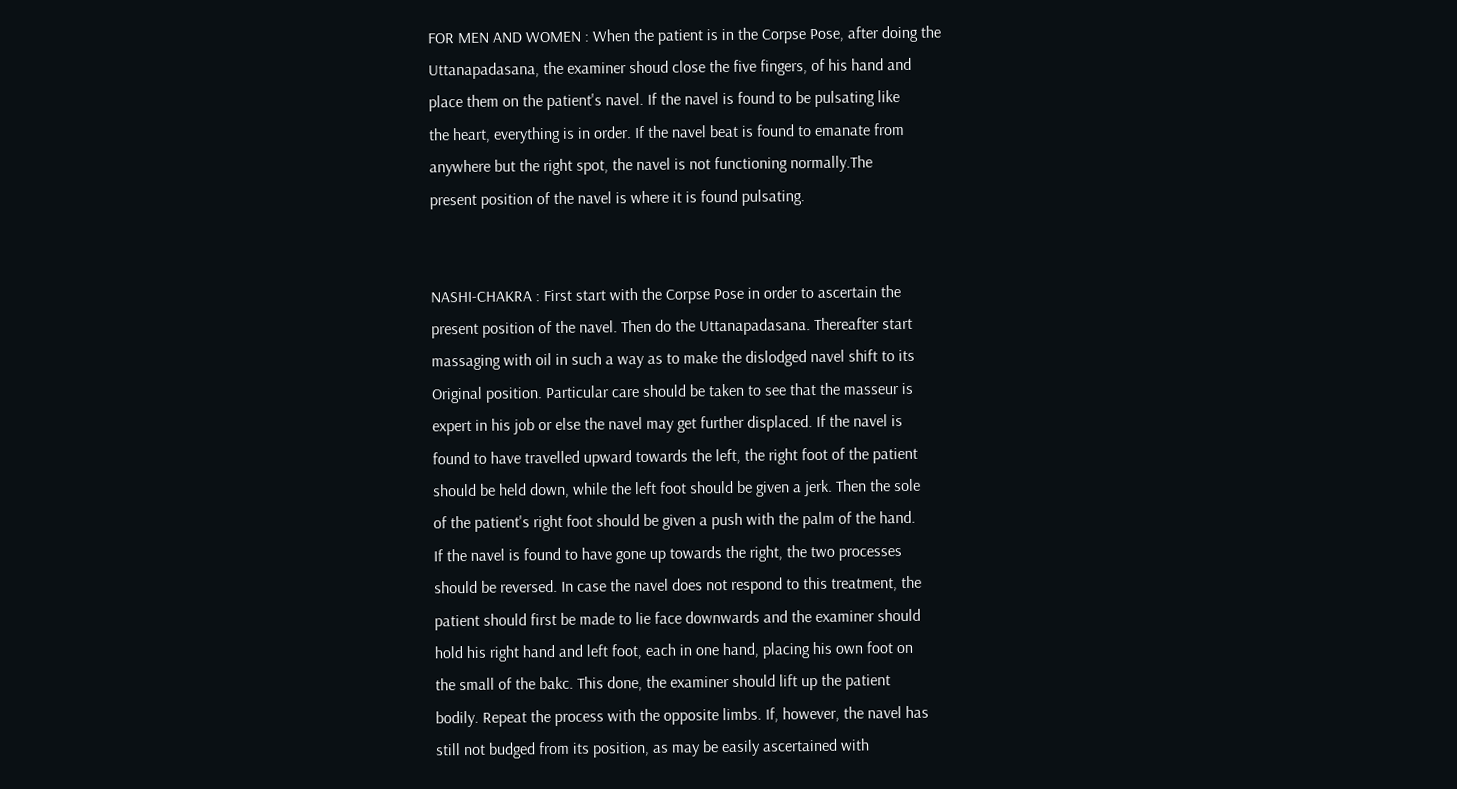FOR MEN AND WOMEN : When the patient is in the Corpse Pose, after doing the
Uttanapadasana, the examiner shoud close the five fingers, of his hand and
place them on the patient's navel. If the navel is found to be pulsating like
the heart, everything is in order. If the navel beat is found to emanate from
anywhere but the right spot, the navel is not functioning normally.The
present position of the navel is where it is found pulsating.


NASHI-CHAKRA : First start with the Corpse Pose in order to ascertain the
present position of the navel. Then do the Uttanapadasana. Thereafter start
massaging with oil in such a way as to make the dislodged navel shift to its
Original position. Particular care should be taken to see that the masseur is
expert in his job or else the navel may get further displaced. If the navel is
found to have travelled upward towards the left, the right foot of the patient
should be held down, while the left foot should be given a jerk. Then the sole
of the patient's right foot should be given a push with the palm of the hand.
If the navel is found to have gone up towards the right, the two processes
should be reversed. In case the navel does not respond to this treatment, the
patient should first be made to lie face downwards and the examiner should
hold his right hand and left foot, each in one hand, placing his own foot on
the small of the bakc. This done, the examiner should lift up the patient
bodily. Repeat the process with the opposite limbs. If, however, the navel has
still not budged from its position, as may be easily ascertained with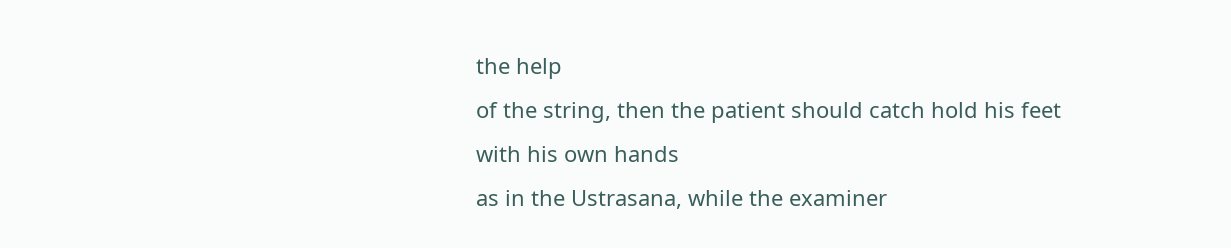the help
of the string, then the patient should catch hold his feet with his own hands
as in the Ustrasana, while the examiner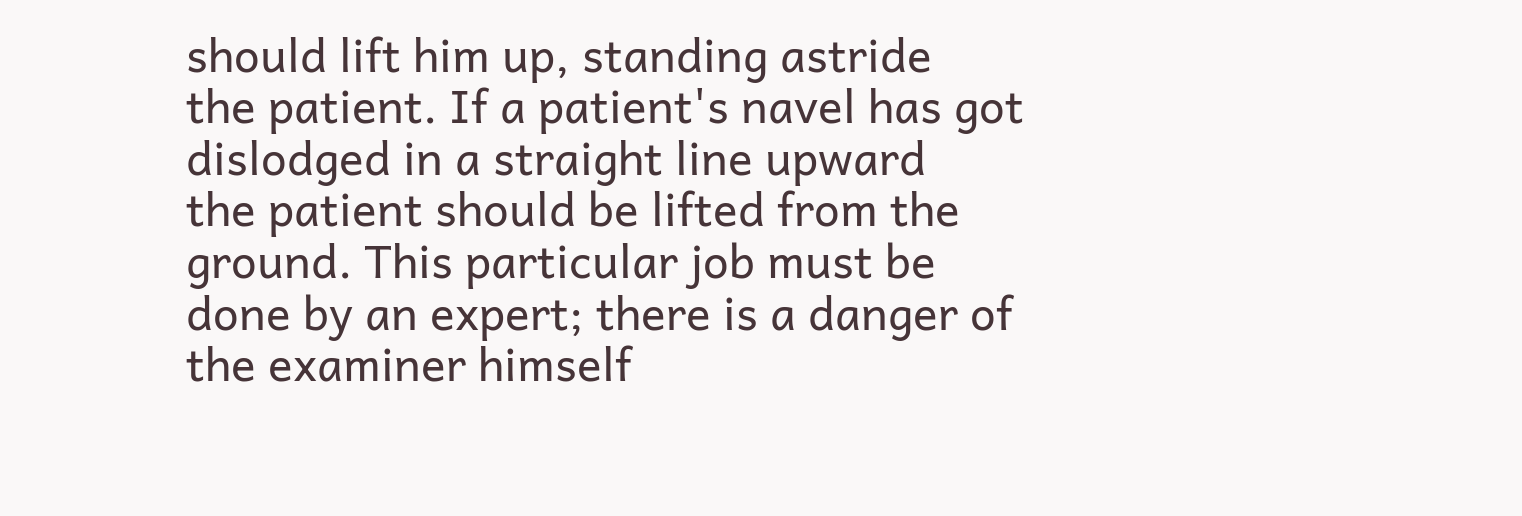should lift him up, standing astride
the patient. If a patient's navel has got dislodged in a straight line upward
the patient should be lifted from the ground. This particular job must be
done by an expert; there is a danger of the examiner himself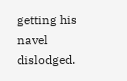getting his
navel dislodged.